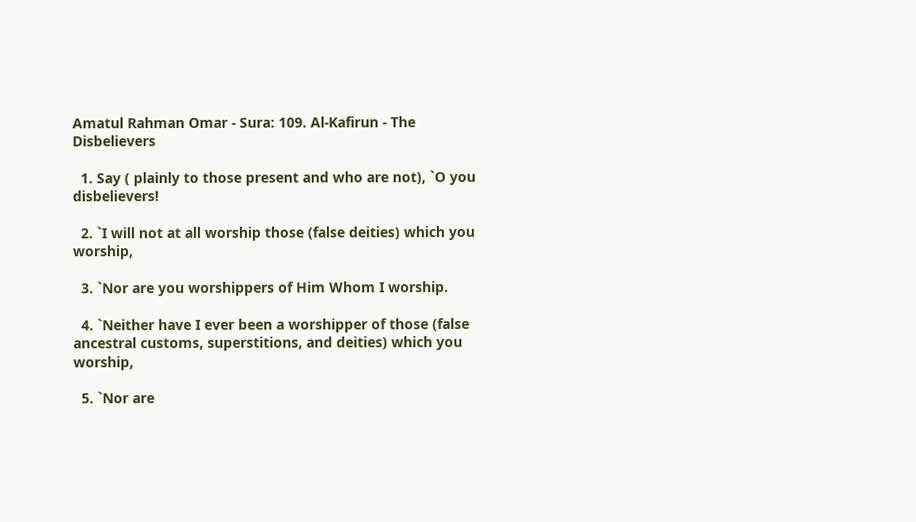Amatul Rahman Omar - Sura: 109. Al-Kafirun - The Disbelievers

  1. Say ( plainly to those present and who are not), `O you disbelievers!

  2. `I will not at all worship those (false deities) which you worship,

  3. `Nor are you worshippers of Him Whom I worship.

  4. `Neither have I ever been a worshipper of those (false ancestral customs, superstitions, and deities) which you worship,

  5. `Nor are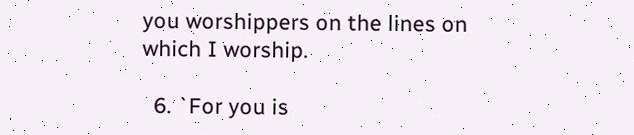you worshippers on the lines on which I worship.

  6. `For you is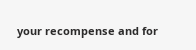your recompense and for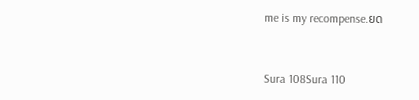me is my recompense.ยด


Sura 108Sura 110